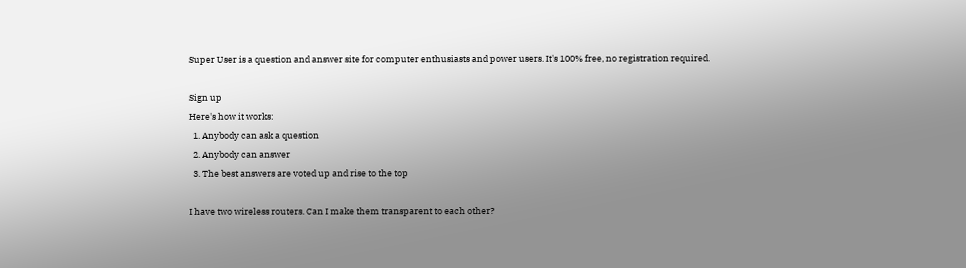Super User is a question and answer site for computer enthusiasts and power users. It's 100% free, no registration required.

Sign up
Here's how it works:
  1. Anybody can ask a question
  2. Anybody can answer
  3. The best answers are voted up and rise to the top

I have two wireless routers. Can I make them transparent to each other?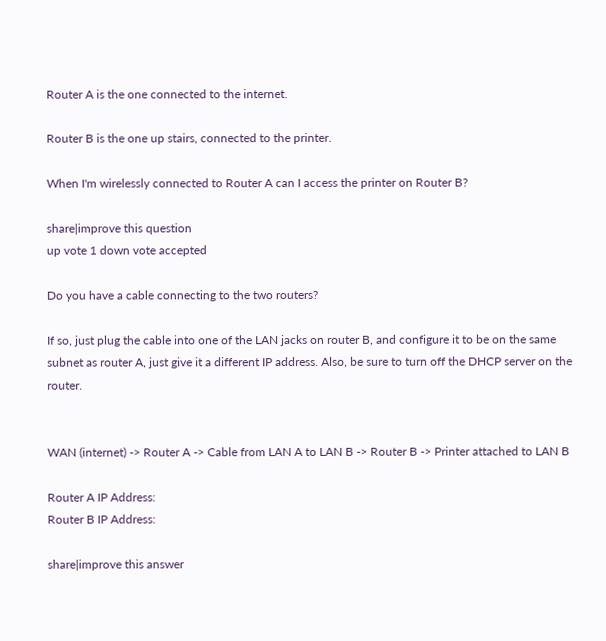Router A is the one connected to the internet.

Router B is the one up stairs, connected to the printer.

When I'm wirelessly connected to Router A can I access the printer on Router B?

share|improve this question
up vote 1 down vote accepted

Do you have a cable connecting to the two routers?

If so, just plug the cable into one of the LAN jacks on router B, and configure it to be on the same subnet as router A, just give it a different IP address. Also, be sure to turn off the DHCP server on the router.


WAN (internet) -> Router A -> Cable from LAN A to LAN B -> Router B -> Printer attached to LAN B

Router A IP Address:
Router B IP Address:

share|improve this answer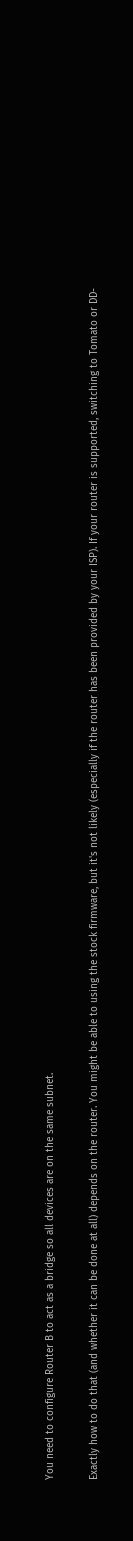You need to configure Router B to act as a bridge so all devices are on the same subnet.

Exactly how to do that (and whether it can be done at all) depends on the router. You might be able to using the stock firmware, but it's not likely (especially if the router has been provided by your ISP). If your router is supported, switching to Tomato or DD-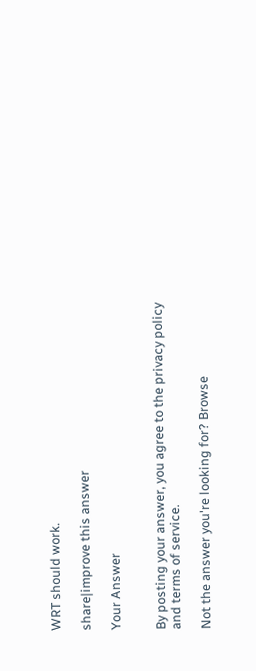WRT should work.

share|improve this answer

Your Answer


By posting your answer, you agree to the privacy policy and terms of service.

Not the answer you're looking for? Browse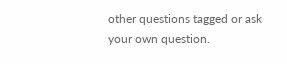other questions tagged or ask your own question.